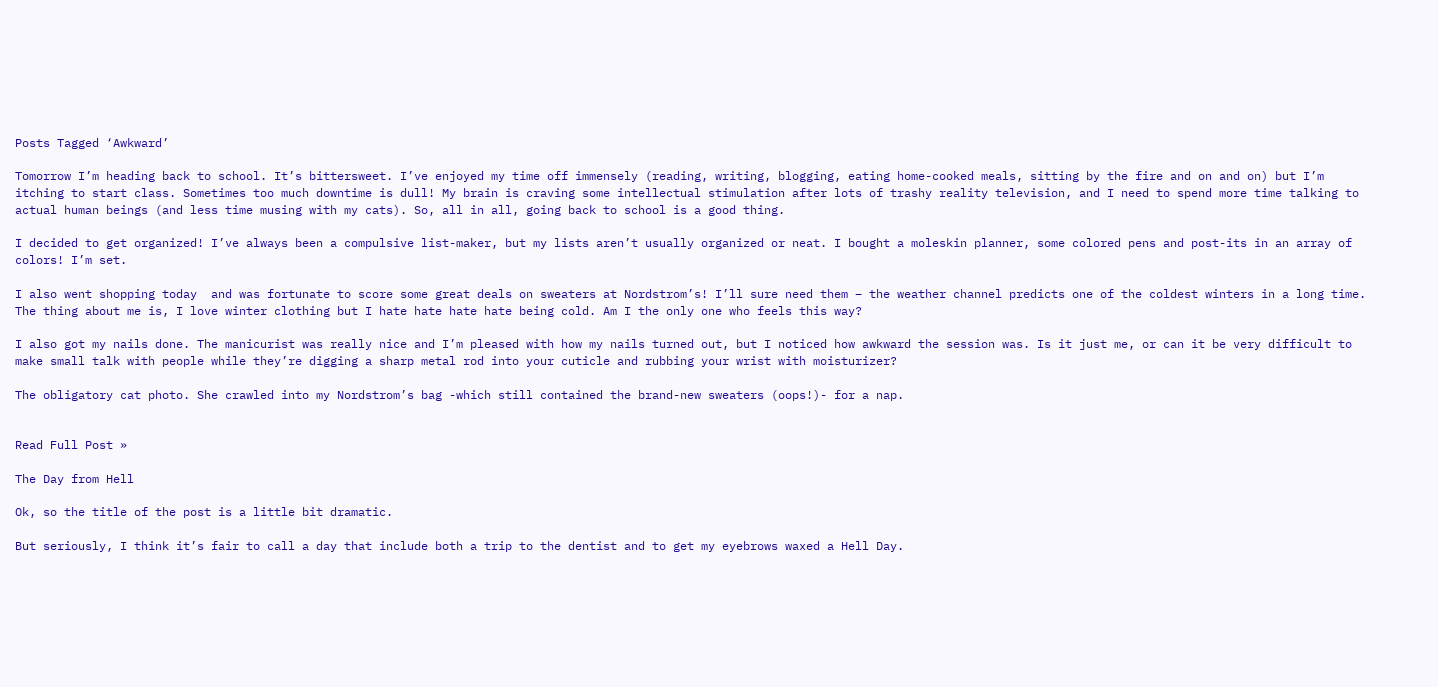Posts Tagged ‘Awkward’

Tomorrow I’m heading back to school. It’s bittersweet. I’ve enjoyed my time off immensely (reading, writing, blogging, eating home-cooked meals, sitting by the fire and on and on) but I’m itching to start class. Sometimes too much downtime is dull! My brain is craving some intellectual stimulation after lots of trashy reality television, and I need to spend more time talking to actual human beings (and less time musing with my cats). So, all in all, going back to school is a good thing.

I decided to get organized! I’ve always been a compulsive list-maker, but my lists aren’t usually organized or neat. I bought a moleskin planner, some colored pens and post-its in an array of colors! I’m set.

I also went shopping today  and was fortunate to score some great deals on sweaters at Nordstrom’s! I’ll sure need them – the weather channel predicts one of the coldest winters in a long time. The thing about me is, I love winter clothing but I hate hate hate hate being cold. Am I the only one who feels this way?

I also got my nails done. The manicurist was really nice and I’m pleased with how my nails turned out, but I noticed how awkward the session was. Is it just me, or can it be very difficult to make small talk with people while they’re digging a sharp metal rod into your cuticle and rubbing your wrist with moisturizer?

The obligatory cat photo. She crawled into my Nordstrom’s bag -which still contained the brand-new sweaters (oops!)- for a nap.


Read Full Post »

The Day from Hell

Ok, so the title of the post is a little bit dramatic.

But seriously, I think it’s fair to call a day that include both a trip to the dentist and to get my eyebrows waxed a Hell Day.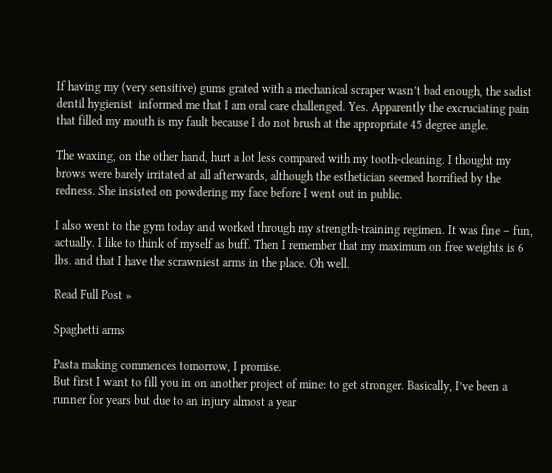If having my (very sensitive) gums grated with a mechanical scraper wasn’t bad enough, the sadist dentil hygienist  informed me that I am oral care challenged. Yes. Apparently the excruciating pain that filled my mouth is my fault because I do not brush at the appropriate 45 degree angle.

The waxing, on the other hand, hurt a lot less compared with my tooth-cleaning. I thought my brows were barely irritated at all afterwards, although the esthetician seemed horrified by the redness. She insisted on powdering my face before I went out in public.

I also went to the gym today and worked through my strength-training regimen. It was fine – fun, actually. I like to think of myself as buff. Then I remember that my maximum on free weights is 6 lbs. and that I have the scrawniest arms in the place. Oh well.

Read Full Post »

Spaghetti arms

Pasta making commences tomorrow, I promise.
But first I want to fill you in on another project of mine: to get stronger. Basically, I’ve been a runner for years but due to an injury almost a year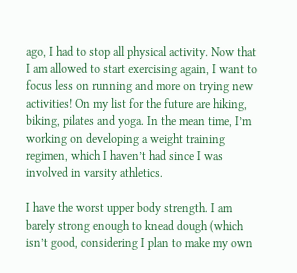ago, I had to stop all physical activity. Now that I am allowed to start exercising again, I want to focus less on running and more on trying new activities! On my list for the future are hiking, biking, pilates and yoga. In the mean time, I’m working on developing a weight training regimen, which I haven’t had since I was involved in varsity athletics.

I have the worst upper body strength. I am barely strong enough to knead dough (which isn’t good, considering I plan to make my own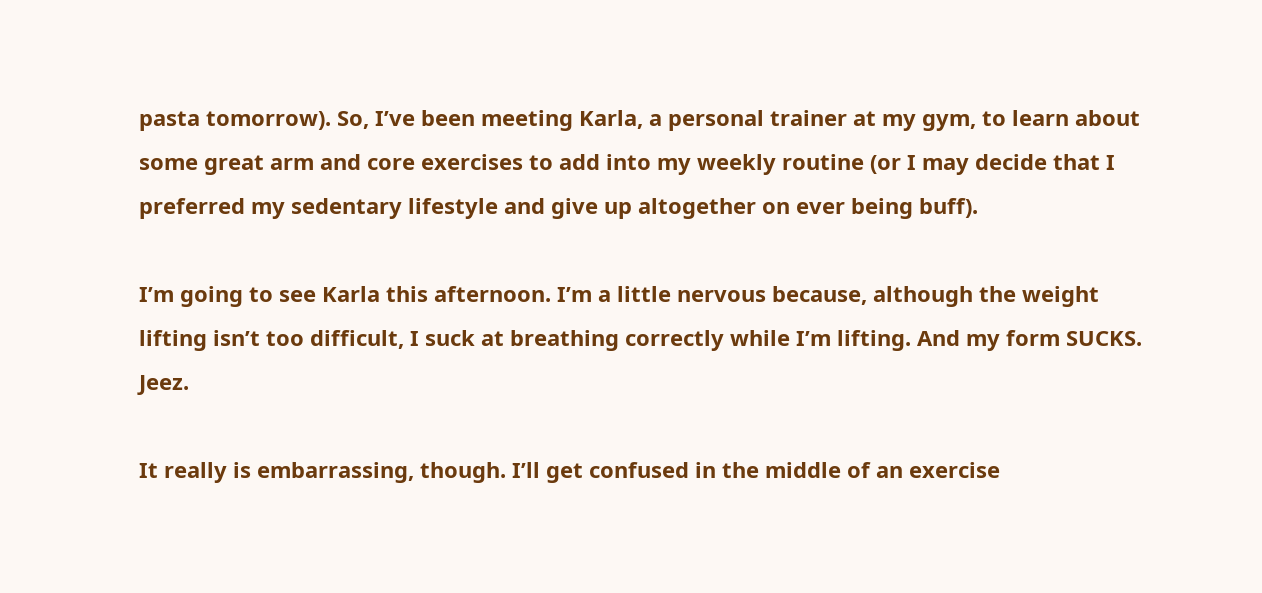pasta tomorrow). So, I’ve been meeting Karla, a personal trainer at my gym, to learn about some great arm and core exercises to add into my weekly routine (or I may decide that I preferred my sedentary lifestyle and give up altogether on ever being buff).

I’m going to see Karla this afternoon. I’m a little nervous because, although the weight lifting isn’t too difficult, I suck at breathing correctly while I’m lifting. And my form SUCKS. Jeez.

It really is embarrassing, though. I’ll get confused in the middle of an exercise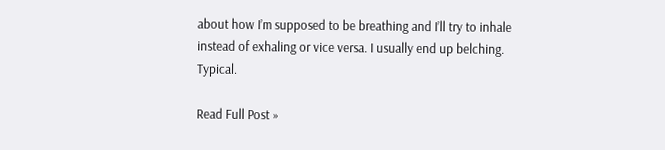about how I’m supposed to be breathing and I’ll try to inhale instead of exhaling or vice versa. I usually end up belching. Typical.

Read Full Post »